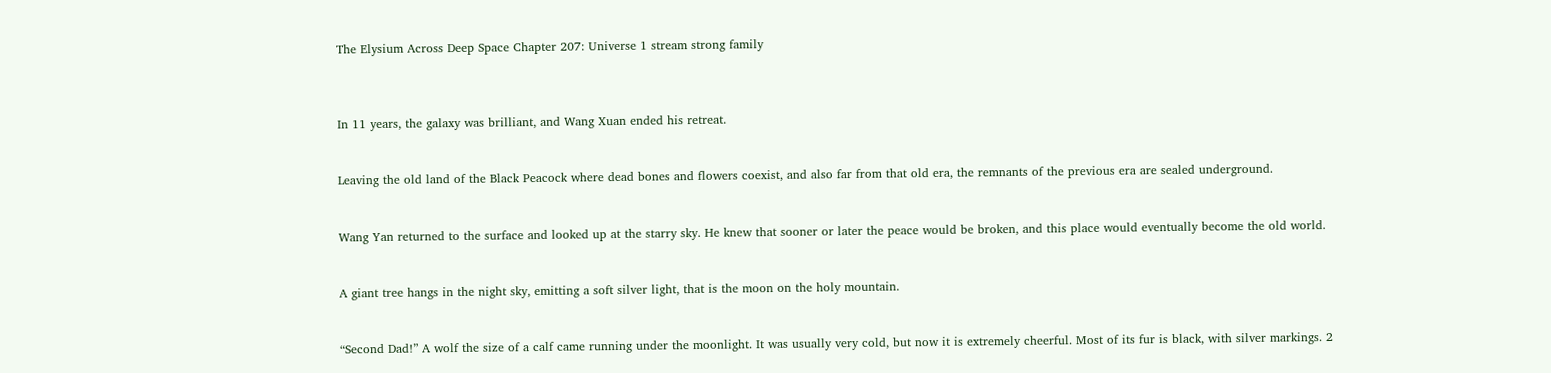The Elysium Across Deep Space Chapter 207: Universe 1 stream strong family



In 11 years, the galaxy was brilliant, and Wang Xuan ended his retreat.


Leaving the old land of the Black Peacock where dead bones and flowers coexist, and also far from that old era, the remnants of the previous era are sealed underground.


Wang Yan returned to the surface and looked up at the starry sky. He knew that sooner or later the peace would be broken, and this place would eventually become the old world.


A giant tree hangs in the night sky, emitting a soft silver light, that is the moon on the holy mountain.


“Second Dad!” A wolf the size of a calf came running under the moonlight. It was usually very cold, but now it is extremely cheerful. Most of its fur is black, with silver markings. 2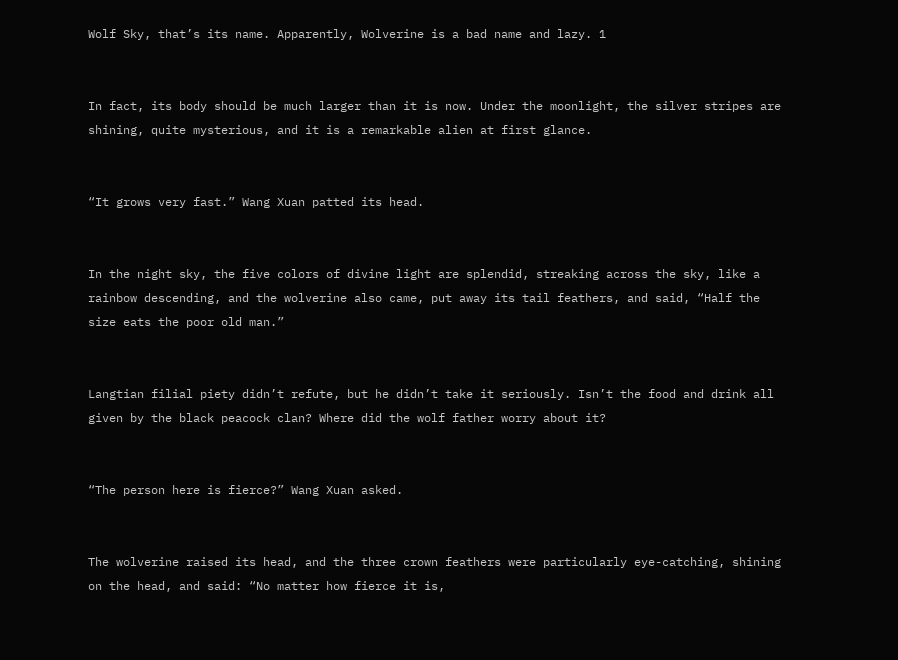Wolf Sky, that’s its name. Apparently, Wolverine is a bad name and lazy. 1


In fact, its body should be much larger than it is now. Under the moonlight, the silver stripes are shining, quite mysterious, and it is a remarkable alien at first glance.


“It grows very fast.” Wang Xuan patted its head.


In the night sky, the five colors of divine light are splendid, streaking across the sky, like a rainbow descending, and the wolverine also came, put away its tail feathers, and said, “Half the size eats the poor old man.”


Langtian filial piety didn’t refute, but he didn’t take it seriously. Isn’t the food and drink all given by the black peacock clan? Where did the wolf father worry about it?


“The person here is fierce?” Wang Xuan asked.


The wolverine raised its head, and the three crown feathers were particularly eye-catching, shining on the head, and said: “No matter how fierce it is,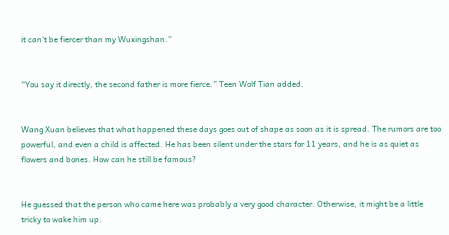it can’t be fiercer than my Wuxingshan.”


“You say it directly, the second father is more fierce.” Teen Wolf Tian added.


Wang Xuan believes that what happened these days goes out of shape as soon as it is spread. The rumors are too powerful, and even a child is affected. He has been silent under the stars for 11 years, and he is as quiet as flowers and bones. How can he still be famous?


He guessed that the person who came here was probably a very good character. Otherwise, it might be a little tricky to wake him up.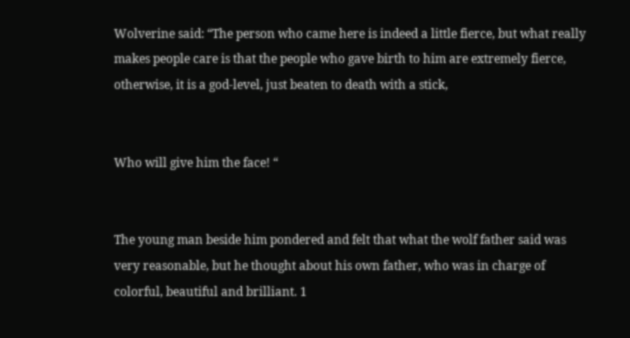Wolverine said: “The person who came here is indeed a little fierce, but what really makes people care is that the people who gave birth to him are extremely fierce, otherwise, it is a god-level, just beaten to death with a stick,


Who will give him the face! “


The young man beside him pondered and felt that what the wolf father said was very reasonable, but he thought about his own father, who was in charge of colorful, beautiful and brilliant. 1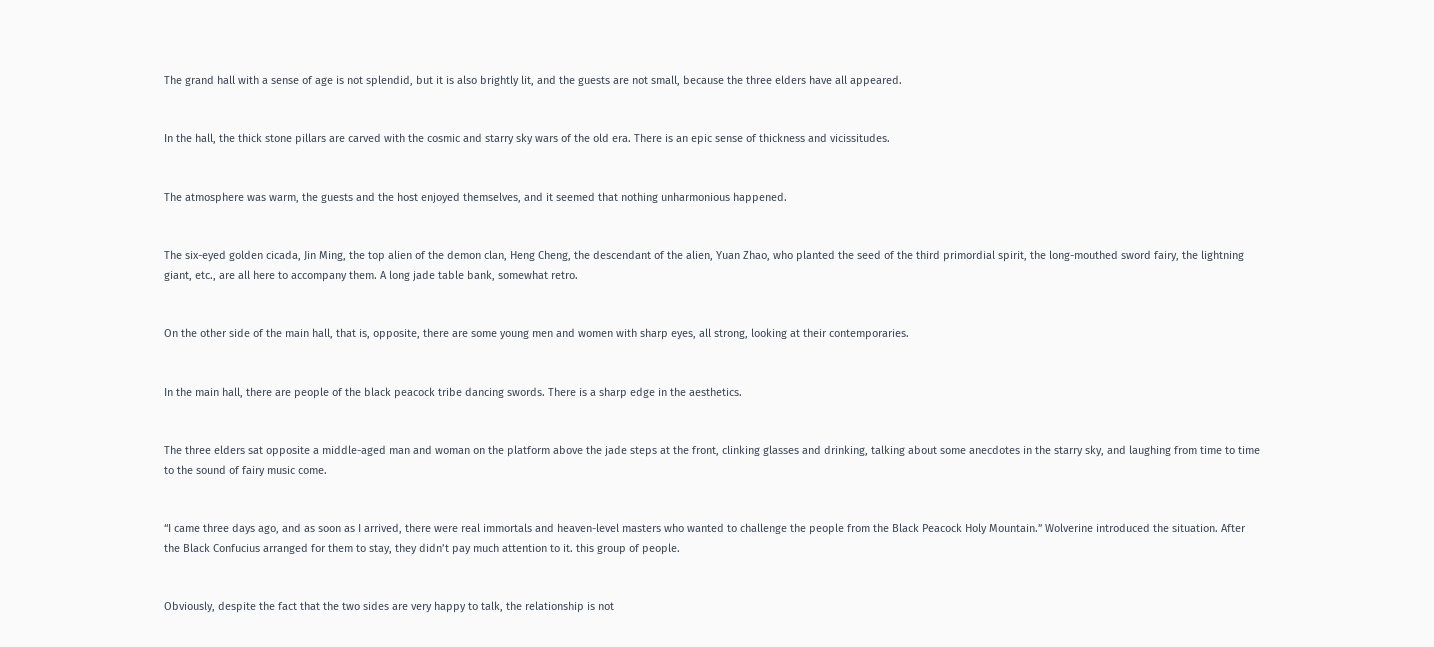The grand hall with a sense of age is not splendid, but it is also brightly lit, and the guests are not small, because the three elders have all appeared.


In the hall, the thick stone pillars are carved with the cosmic and starry sky wars of the old era. There is an epic sense of thickness and vicissitudes.


The atmosphere was warm, the guests and the host enjoyed themselves, and it seemed that nothing unharmonious happened.


The six-eyed golden cicada, Jin Ming, the top alien of the demon clan, Heng Cheng, the descendant of the alien, Yuan Zhao, who planted the seed of the third primordial spirit, the long-mouthed sword fairy, the lightning giant, etc., are all here to accompany them. A long jade table bank, somewhat retro.


On the other side of the main hall, that is, opposite, there are some young men and women with sharp eyes, all strong, looking at their contemporaries.


In the main hall, there are people of the black peacock tribe dancing swords. There is a sharp edge in the aesthetics.


The three elders sat opposite a middle-aged man and woman on the platform above the jade steps at the front, clinking glasses and drinking, talking about some anecdotes in the starry sky, and laughing from time to time to the sound of fairy music come.


“I came three days ago, and as soon as I arrived, there were real immortals and heaven-level masters who wanted to challenge the people from the Black Peacock Holy Mountain.” Wolverine introduced the situation. After the Black Confucius arranged for them to stay, they didn’t pay much attention to it. this group of people.


Obviously, despite the fact that the two sides are very happy to talk, the relationship is not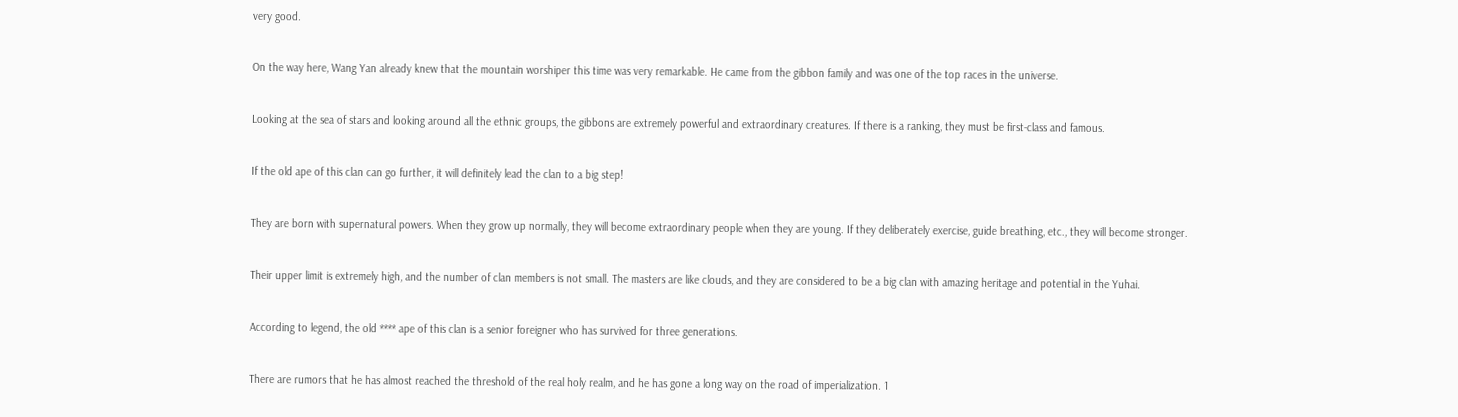very good.


On the way here, Wang Yan already knew that the mountain worshiper this time was very remarkable. He came from the gibbon family and was one of the top races in the universe.


Looking at the sea of stars and looking around all the ethnic groups, the gibbons are extremely powerful and extraordinary creatures. If there is a ranking, they must be first-class and famous.


If the old ape of this clan can go further, it will definitely lead the clan to a big step!


They are born with supernatural powers. When they grow up normally, they will become extraordinary people when they are young. If they deliberately exercise, guide breathing, etc., they will become stronger.


Their upper limit is extremely high, and the number of clan members is not small. The masters are like clouds, and they are considered to be a big clan with amazing heritage and potential in the Yuhai.


According to legend, the old **** ape of this clan is a senior foreigner who has survived for three generations.


There are rumors that he has almost reached the threshold of the real holy realm, and he has gone a long way on the road of imperialization. 1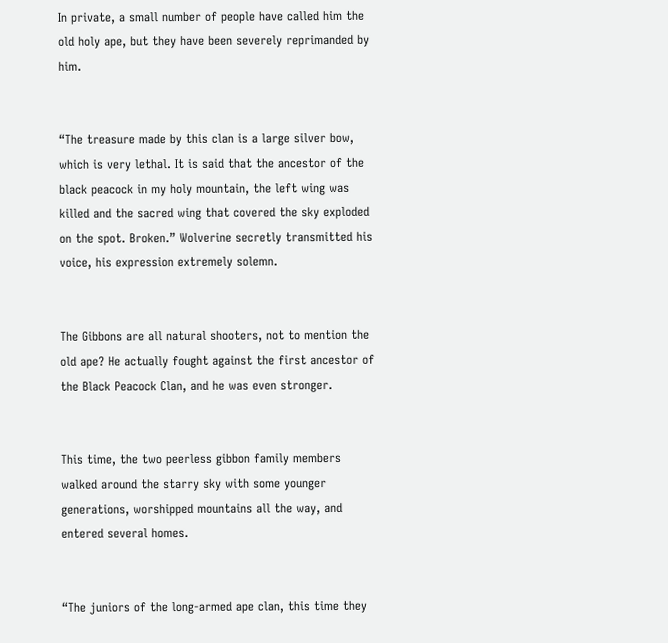In private, a small number of people have called him the old holy ape, but they have been severely reprimanded by him.


“The treasure made by this clan is a large silver bow, which is very lethal. It is said that the ancestor of the black peacock in my holy mountain, the left wing was killed and the sacred wing that covered the sky exploded on the spot. Broken.” Wolverine secretly transmitted his voice, his expression extremely solemn.


The Gibbons are all natural shooters, not to mention the old ape? He actually fought against the first ancestor of the Black Peacock Clan, and he was even stronger.


This time, the two peerless gibbon family members walked around the starry sky with some younger generations, worshipped mountains all the way, and entered several homes.


“The juniors of the long-armed ape clan, this time they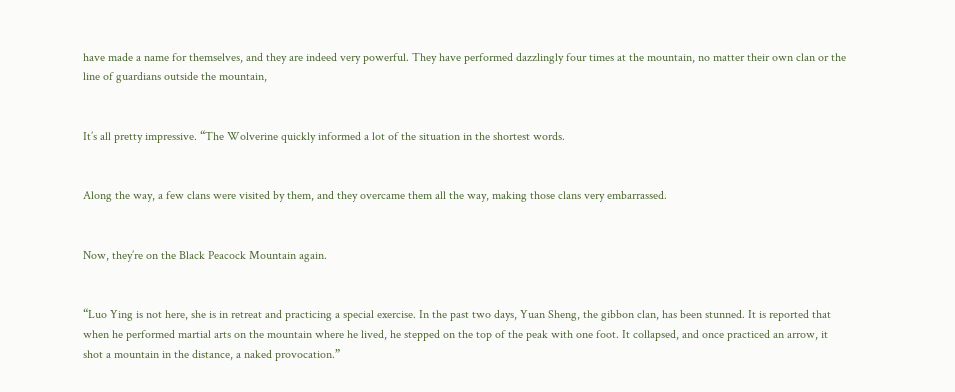have made a name for themselves, and they are indeed very powerful. They have performed dazzlingly four times at the mountain, no matter their own clan or the line of guardians outside the mountain,


It’s all pretty impressive. “The Wolverine quickly informed a lot of the situation in the shortest words.


Along the way, a few clans were visited by them, and they overcame them all the way, making those clans very embarrassed.


Now, they’re on the Black Peacock Mountain again.


“Luo Ying is not here, she is in retreat and practicing a special exercise. In the past two days, Yuan Sheng, the gibbon clan, has been stunned. It is reported that when he performed martial arts on the mountain where he lived, he stepped on the top of the peak with one foot. It collapsed, and once practiced an arrow, it shot a mountain in the distance, a naked provocation.”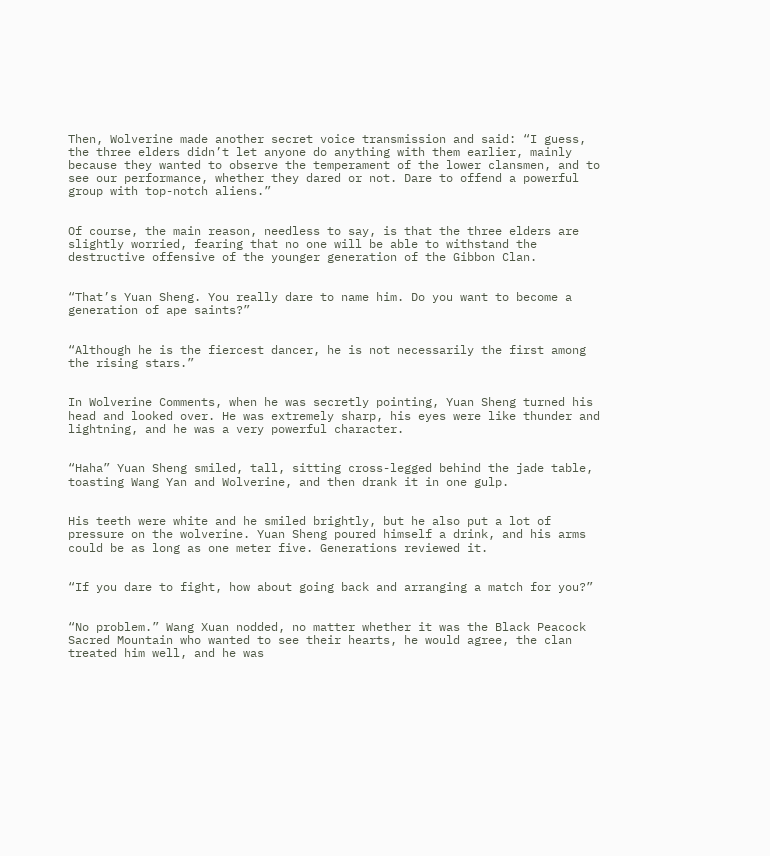Then, Wolverine made another secret voice transmission and said: “I guess, the three elders didn’t let anyone do anything with them earlier, mainly because they wanted to observe the temperament of the lower clansmen, and to see our performance, whether they dared or not. Dare to offend a powerful group with top-notch aliens.”


Of course, the main reason, needless to say, is that the three elders are slightly worried, fearing that no one will be able to withstand the destructive offensive of the younger generation of the Gibbon Clan.


“That’s Yuan Sheng. You really dare to name him. Do you want to become a generation of ape saints?”


“Although he is the fiercest dancer, he is not necessarily the first among the rising stars.”


In Wolverine Comments, when he was secretly pointing, Yuan Sheng turned his head and looked over. He was extremely sharp, his eyes were like thunder and lightning, and he was a very powerful character.


“Haha” Yuan Sheng smiled, tall, sitting cross-legged behind the jade table, toasting Wang Yan and Wolverine, and then drank it in one gulp.


His teeth were white and he smiled brightly, but he also put a lot of pressure on the wolverine. Yuan Sheng poured himself a drink, and his arms could be as long as one meter five. Generations reviewed it.


“If you dare to fight, how about going back and arranging a match for you?”


“No problem.” Wang Xuan nodded, no matter whether it was the Black Peacock Sacred Mountain who wanted to see their hearts, he would agree, the clan treated him well, and he was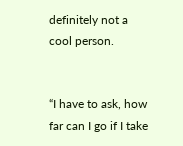definitely not a cool person.


“I have to ask, how far can I go if I take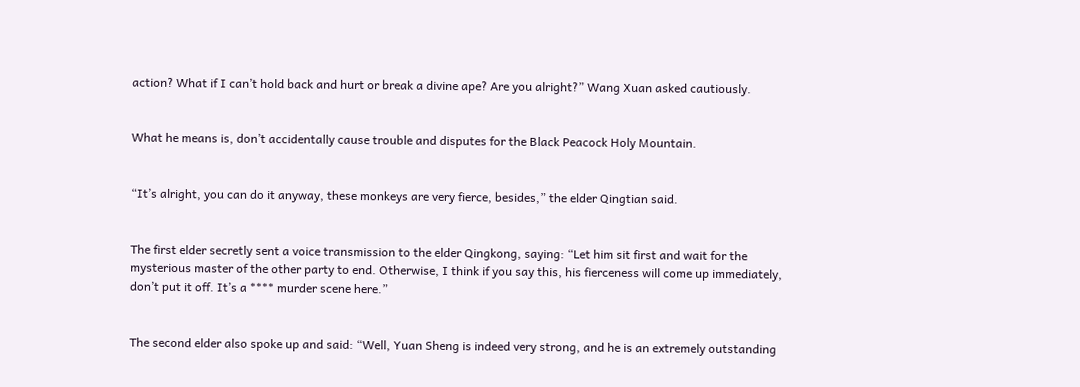action? What if I can’t hold back and hurt or break a divine ape? Are you alright?” Wang Xuan asked cautiously.


What he means is, don’t accidentally cause trouble and disputes for the Black Peacock Holy Mountain.


“It’s alright, you can do it anyway, these monkeys are very fierce, besides,” the elder Qingtian said.


The first elder secretly sent a voice transmission to the elder Qingkong, saying: “Let him sit first and wait for the mysterious master of the other party to end. Otherwise, I think if you say this, his fierceness will come up immediately, don’t put it off. It’s a **** murder scene here.”


The second elder also spoke up and said: “Well, Yuan Sheng is indeed very strong, and he is an extremely outstanding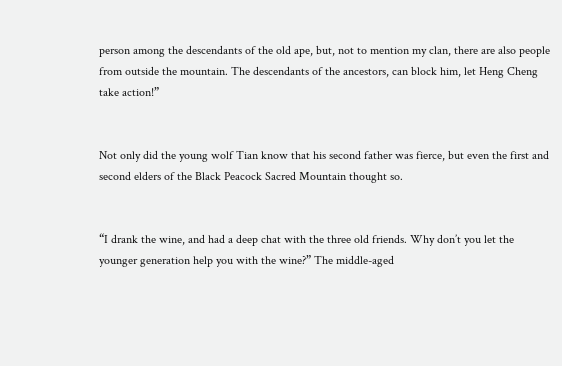person among the descendants of the old ape, but, not to mention my clan, there are also people from outside the mountain. The descendants of the ancestors, can block him, let Heng Cheng take action!”


Not only did the young wolf Tian know that his second father was fierce, but even the first and second elders of the Black Peacock Sacred Mountain thought so.


“I drank the wine, and had a deep chat with the three old friends. Why don’t you let the younger generation help you with the wine?” The middle-aged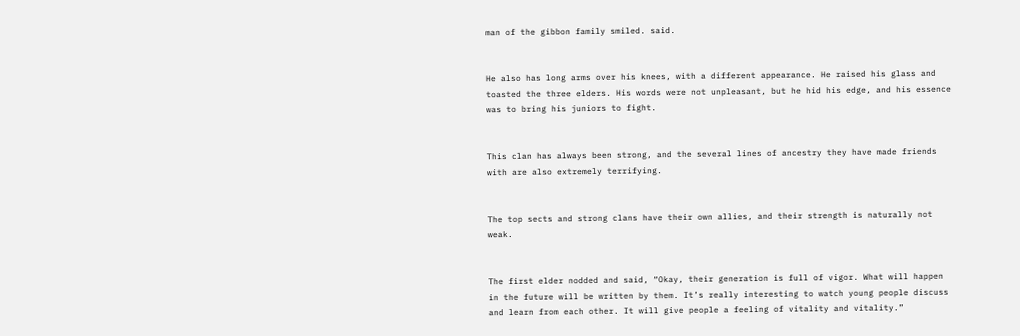man of the gibbon family smiled. said.


He also has long arms over his knees, with a different appearance. He raised his glass and toasted the three elders. His words were not unpleasant, but he hid his edge, and his essence was to bring his juniors to fight.


This clan has always been strong, and the several lines of ancestry they have made friends with are also extremely terrifying.


The top sects and strong clans have their own allies, and their strength is naturally not weak.


The first elder nodded and said, “Okay, their generation is full of vigor. What will happen in the future will be written by them. It’s really interesting to watch young people discuss and learn from each other. It will give people a feeling of vitality and vitality.”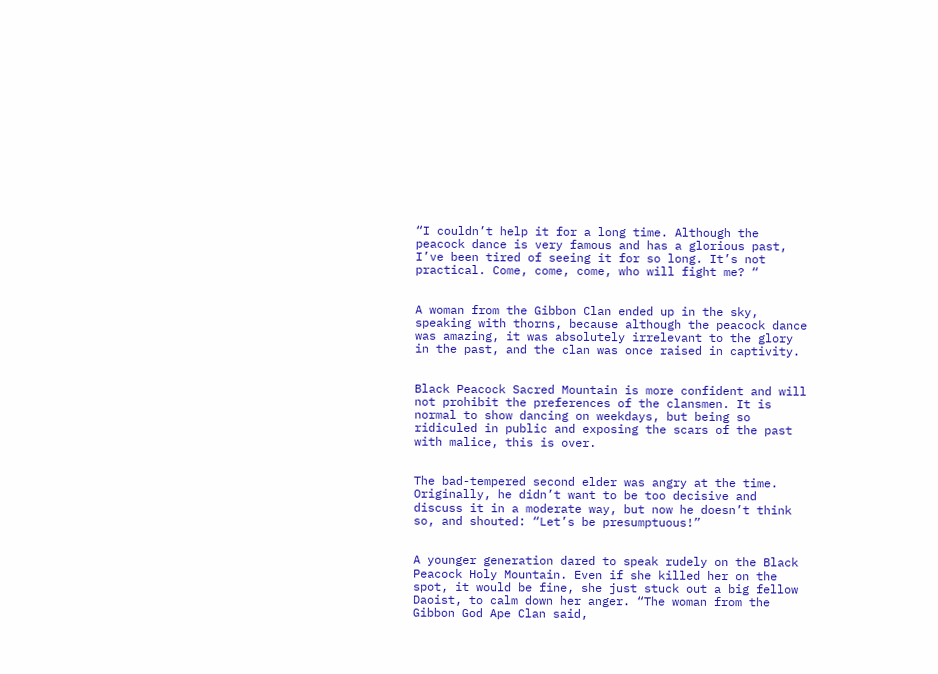“I couldn’t help it for a long time. Although the peacock dance is very famous and has a glorious past, I’ve been tired of seeing it for so long. It’s not practical. Come, come, come, who will fight me? “


A woman from the Gibbon Clan ended up in the sky, speaking with thorns, because although the peacock dance was amazing, it was absolutely irrelevant to the glory in the past, and the clan was once raised in captivity.


Black Peacock Sacred Mountain is more confident and will not prohibit the preferences of the clansmen. It is normal to show dancing on weekdays, but being so ridiculed in public and exposing the scars of the past with malice, this is over.


The bad-tempered second elder was angry at the time. Originally, he didn’t want to be too decisive and discuss it in a moderate way, but now he doesn’t think so, and shouted: “Let’s be presumptuous!”


A younger generation dared to speak rudely on the Black Peacock Holy Mountain. Even if she killed her on the spot, it would be fine, she just stuck out a big fellow Daoist, to calm down her anger. “The woman from the Gibbon God Ape Clan said,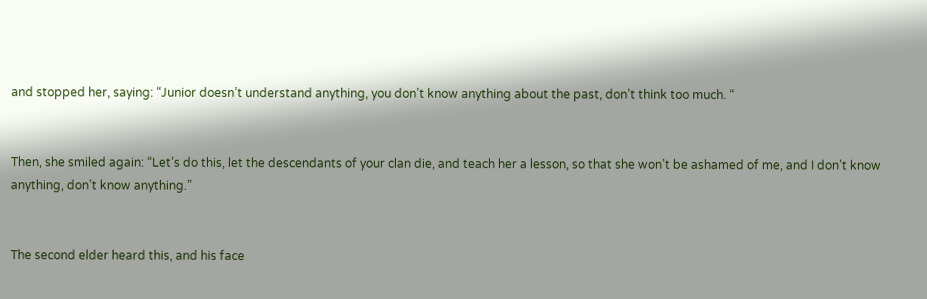and stopped her, saying: “Junior doesn’t understand anything, you don’t know anything about the past, don’t think too much. “


Then, she smiled again: “Let’s do this, let the descendants of your clan die, and teach her a lesson, so that she won’t be ashamed of me, and I don’t know anything, don’t know anything.”


The second elder heard this, and his face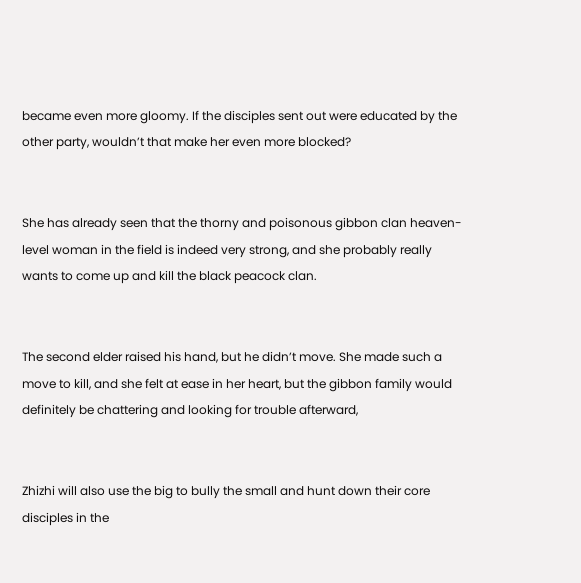became even more gloomy. If the disciples sent out were educated by the other party, wouldn’t that make her even more blocked?


She has already seen that the thorny and poisonous gibbon clan heaven-level woman in the field is indeed very strong, and she probably really wants to come up and kill the black peacock clan.


The second elder raised his hand, but he didn’t move. She made such a move to kill, and she felt at ease in her heart, but the gibbon family would definitely be chattering and looking for trouble afterward,


Zhizhi will also use the big to bully the small and hunt down their core disciples in the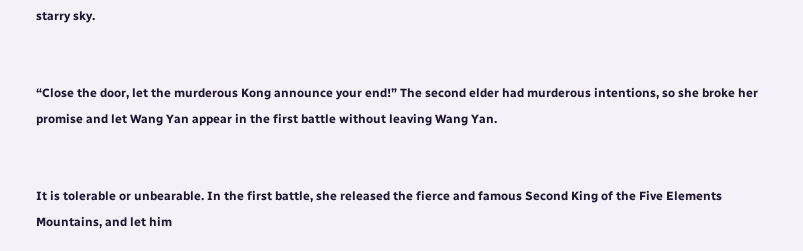starry sky.


“Close the door, let the murderous Kong announce your end!” The second elder had murderous intentions, so she broke her promise and let Wang Yan appear in the first battle without leaving Wang Yan.


It is tolerable or unbearable. In the first battle, she released the fierce and famous Second King of the Five Elements Mountains, and let him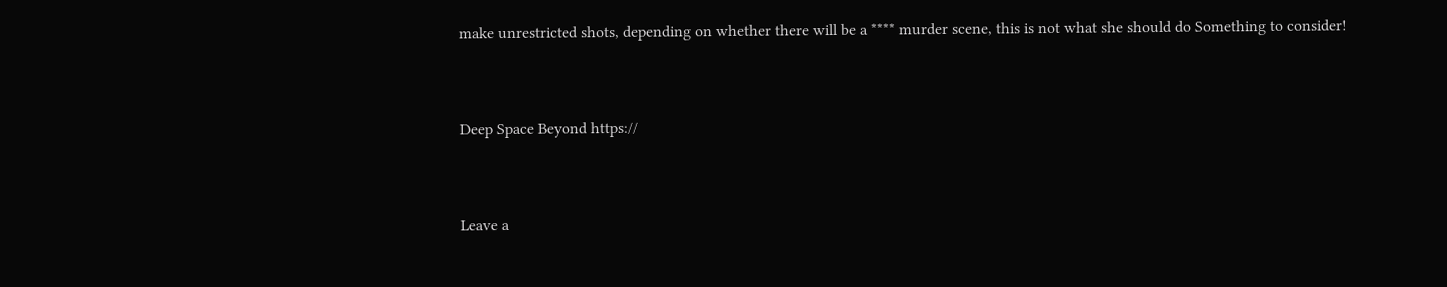make unrestricted shots, depending on whether there will be a **** murder scene, this is not what she should do Something to consider!


Deep Space Beyond https://


Leave a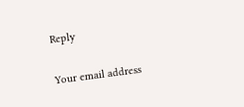Reply

Your email address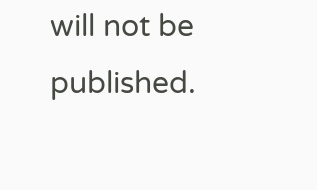will not be published.